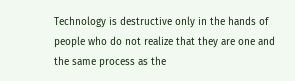Technology is destructive only in the hands of people who do not realize that they are one and the same process as the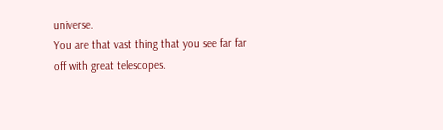universe.
You are that vast thing that you see far far off with great telescopes.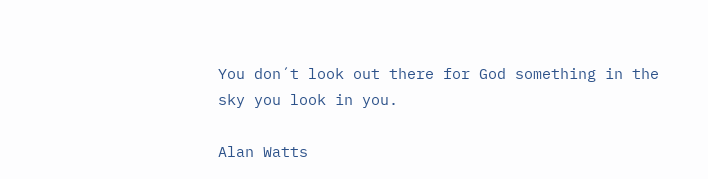You don´t look out there for God something in the sky you look in you.

Alan Watts